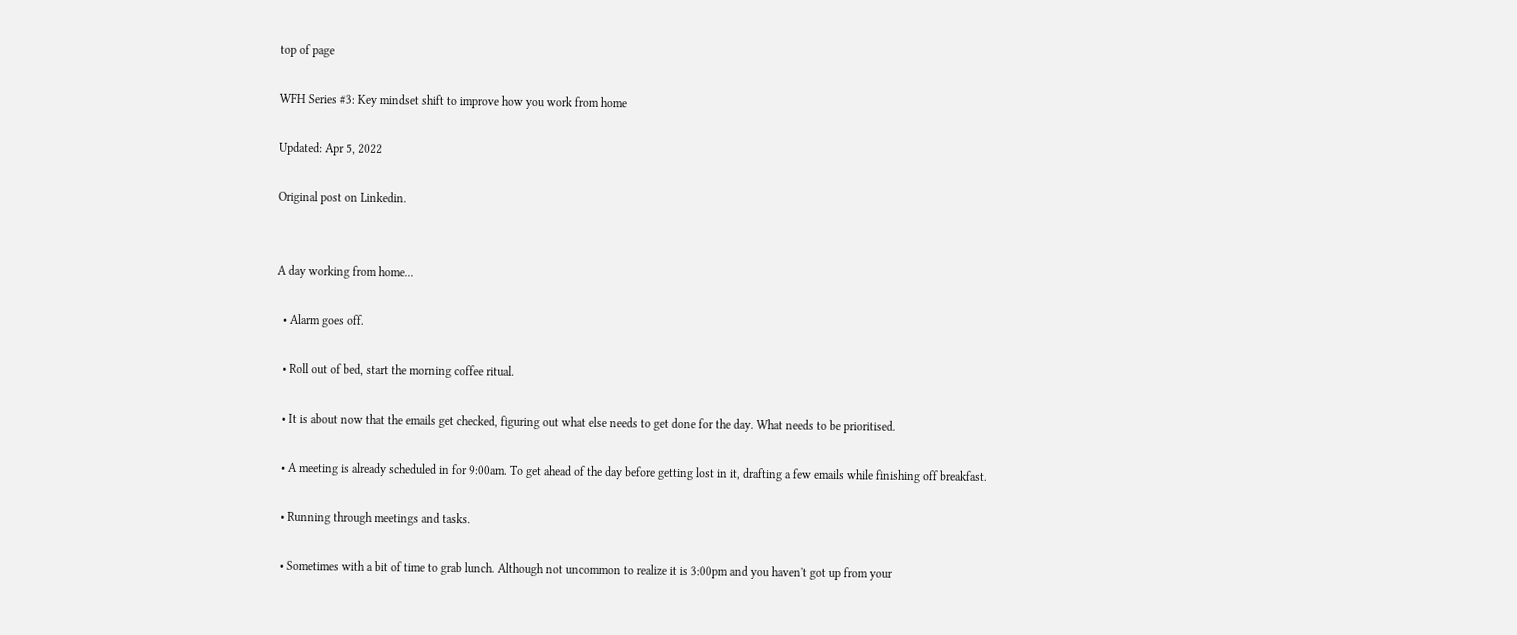top of page

WFH Series #3: Key mindset shift to improve how you work from home

Updated: Apr 5, 2022

Original post on Linkedin.


A day working from home...

  • Alarm goes off.

  • Roll out of bed, start the morning coffee ritual.

  • It is about now that the emails get checked, figuring out what else needs to get done for the day. What needs to be prioritised.

  • A meeting is already scheduled in for 9:00am. To get ahead of the day before getting lost in it, drafting a few emails while finishing off breakfast.

  • Running through meetings and tasks.

  • Sometimes with a bit of time to grab lunch. Although not uncommon to realize it is 3:00pm and you haven't got up from your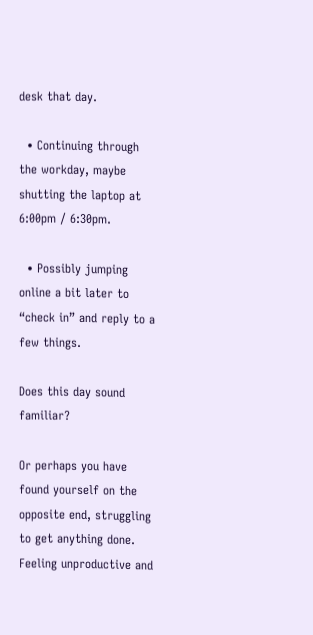desk that day.

  • Continuing through the workday, maybe shutting the laptop at 6:00pm / 6:30pm.

  • Possibly jumping online a bit later to “check in” and reply to a few things.

Does this day sound familiar?

Or perhaps you have found yourself on the opposite end, struggling to get anything done. Feeling unproductive and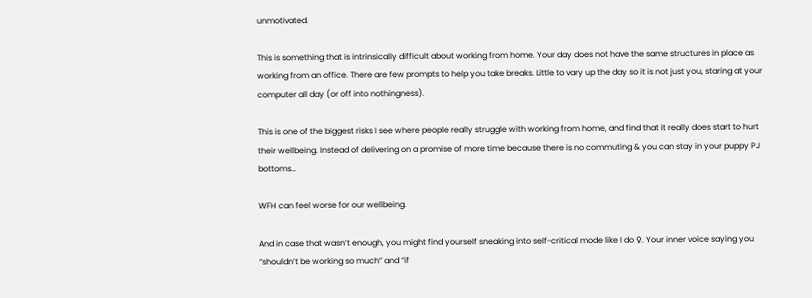unmotivated.

This is something that is intrinsically difficult about working from home. Your day does not have the same structures in place as working from an office. There are few prompts to help you take breaks. Little to vary up the day so it is not just you, staring at your computer all day (or off into nothingness).

This is one of the biggest risks I see where people really struggle with working from home, and find that it really does start to hurt their wellbeing. Instead of delivering on a promise of more time because there is no commuting & you can stay in your puppy PJ bottoms…

WFH can feel worse for our wellbeing.

And in case that wasn’t enough, you might find yourself sneaking into self-critical mode like I do ♀. Your inner voice saying you “shouldn’t be working so much” and “if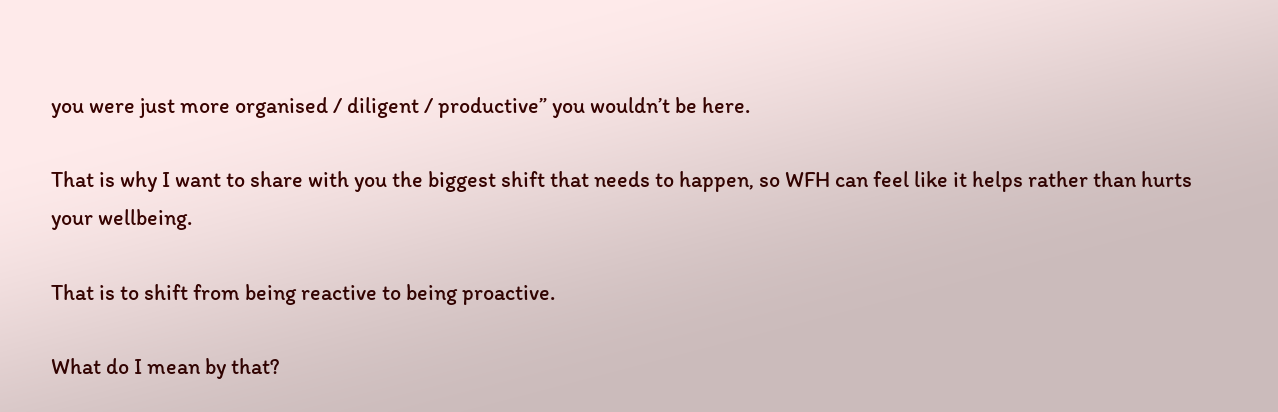you were just more organised / diligent / productive” you wouldn’t be here.

That is why I want to share with you the biggest shift that needs to happen, so WFH can feel like it helps rather than hurts your wellbeing.

That is to shift from being reactive to being proactive.

What do I mean by that?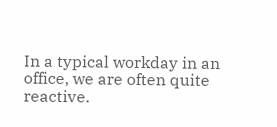In a typical workday in an office, we are often quite reactive.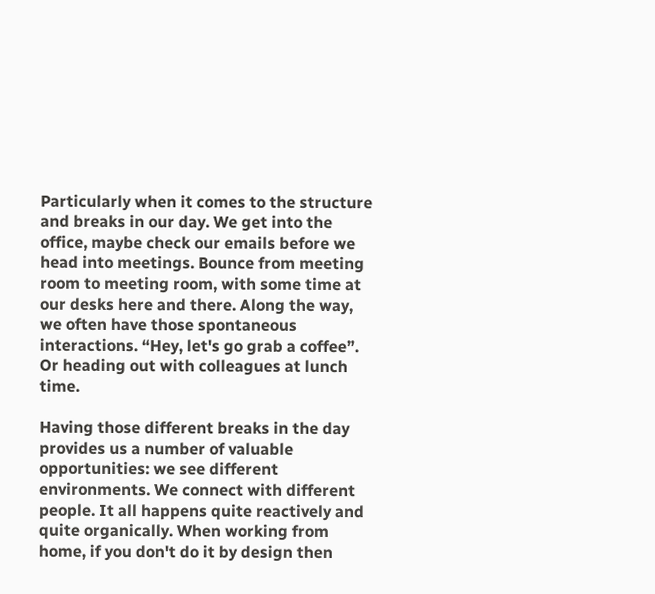Particularly when it comes to the structure and breaks in our day. We get into the office, maybe check our emails before we head into meetings. Bounce from meeting room to meeting room, with some time at our desks here and there. Along the way, we often have those spontaneous interactions. “Hey, let's go grab a coffee”. Or heading out with colleagues at lunch time.

Having those different breaks in the day provides us a number of valuable opportunities: we see different environments. We connect with different people. It all happens quite reactively and quite organically. When working from home, if you don't do it by design then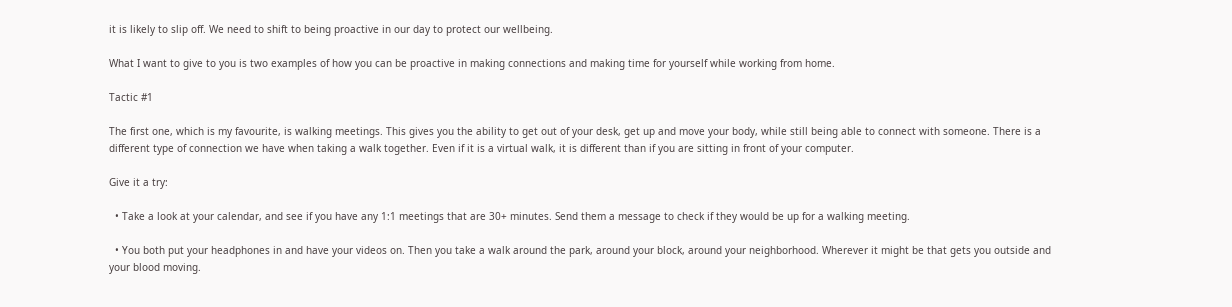it is likely to slip off. We need to shift to being proactive in our day to protect our wellbeing.

What I want to give to you is two examples of how you can be proactive in making connections and making time for yourself while working from home.

Tactic #1

The first one, which is my favourite, is walking meetings. This gives you the ability to get out of your desk, get up and move your body, while still being able to connect with someone. There is a different type of connection we have when taking a walk together. Even if it is a virtual walk, it is different than if you are sitting in front of your computer.

Give it a try:

  • Take a look at your calendar, and see if you have any 1:1 meetings that are 30+ minutes. Send them a message to check if they would be up for a walking meeting.

  • You both put your headphones in and have your videos on. Then you take a walk around the park, around your block, around your neighborhood. Wherever it might be that gets you outside and your blood moving.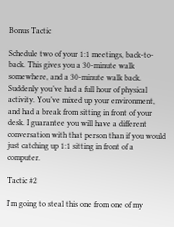Bonus Tactic

Schedule two of your 1:1 meetings, back-to-back. This gives you a 30-minute walk somewhere, and a 30-minute walk back. Suddenly you’ve had a full hour of physical activity. You’ve mixed up your environment, and had a break from sitting in front of your desk. I guarantee you will have a different conversation with that person than if you would just catching up 1:1 sitting in front of a computer.

Tactic #2

I'm going to steal this one from one of my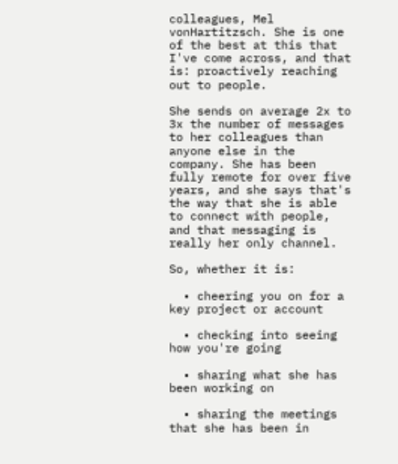colleagues, Mel vonHartitzsch. She is one of the best at this that I've come across, and that is: proactively reaching out to people.

She sends on average 2x to 3x the number of messages to her colleagues than anyone else in the company. She has been fully remote for over five years, and she says that's the way that she is able to connect with people, and that messaging is really her only channel.

So, whether it is:

  • cheering you on for a key project or account

  • checking into seeing how you're going

  • sharing what she has been working on

  • sharing the meetings that she has been in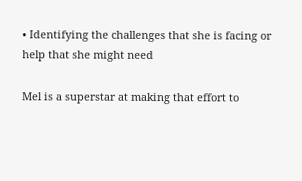• Identifying the challenges that she is facing or help that she might need

Mel is a superstar at making that effort to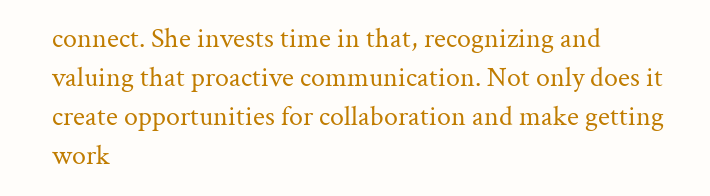connect. She invests time in that, recognizing and valuing that proactive communication. Not only does it create opportunities for collaboration and make getting work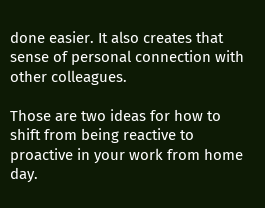done easier. It also creates that sense of personal connection with other colleagues.

Those are two ideas for how to shift from being reactive to proactive in your work from home day.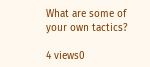What are some of your own tactics?

4 views0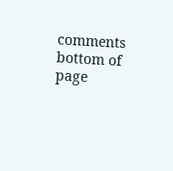comments
bottom of page